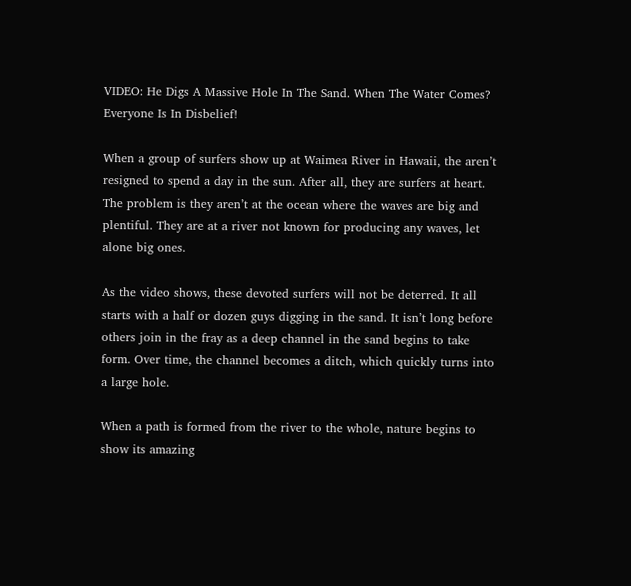VIDEO: He Digs A Massive Hole In The Sand. When The Water Comes? Everyone Is In Disbelief!

When a group of surfers show up at Waimea River in Hawaii, the aren’t resigned to spend a day in the sun. After all, they are surfers at heart. The problem is they aren’t at the ocean where the waves are big and plentiful. They are at a river not known for producing any waves, let alone big ones.

As the video shows, these devoted surfers will not be deterred. It all starts with a half or dozen guys digging in the sand. It isn’t long before others join in the fray as a deep channel in the sand begins to take form. Over time, the channel becomes a ditch, which quickly turns into a large hole.

When a path is formed from the river to the whole, nature begins to show its amazing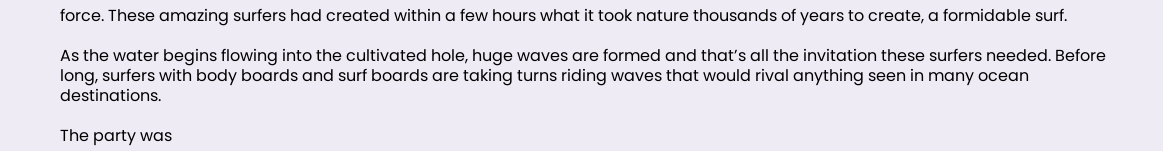force. These amazing surfers had created within a few hours what it took nature thousands of years to create, a formidable surf.

As the water begins flowing into the cultivated hole, huge waves are formed and that’s all the invitation these surfers needed. Before long, surfers with body boards and surf boards are taking turns riding waves that would rival anything seen in many ocean destinations.

The party was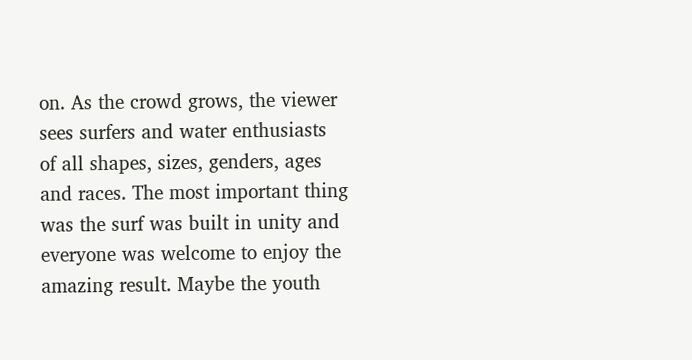on. As the crowd grows, the viewer sees surfers and water enthusiasts of all shapes, sizes, genders, ages and races. The most important thing was the surf was built in unity and everyone was welcome to enjoy the amazing result. Maybe the youth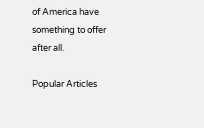of America have something to offer after all.

Popular Articles